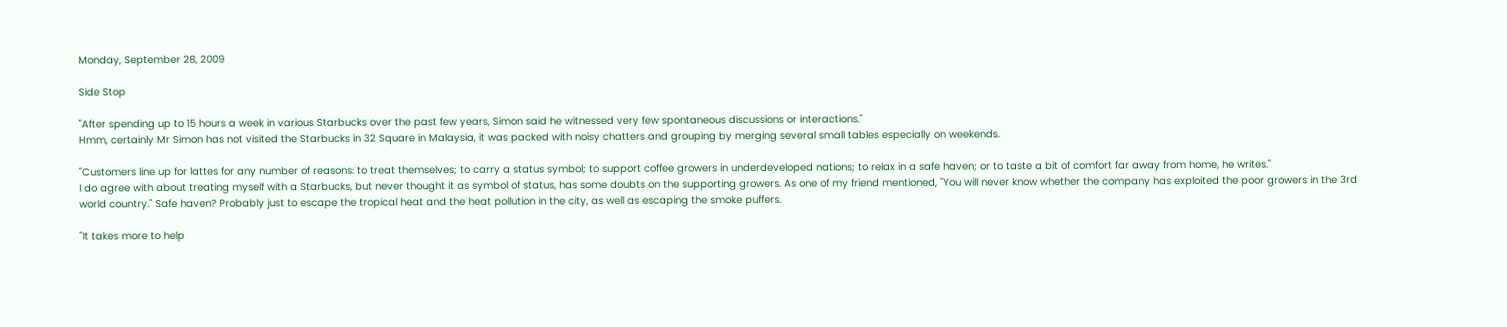Monday, September 28, 2009

Side Stop

"After spending up to 15 hours a week in various Starbucks over the past few years, Simon said he witnessed very few spontaneous discussions or interactions."
Hmm, certainly Mr Simon has not visited the Starbucks in 32 Square in Malaysia, it was packed with noisy chatters and grouping by merging several small tables especially on weekends.

"Customers line up for lattes for any number of reasons: to treat themselves; to carry a status symbol; to support coffee growers in underdeveloped nations; to relax in a safe haven; or to taste a bit of comfort far away from home, he writes."
I do agree with about treating myself with a Starbucks, but never thought it as symbol of status, has some doubts on the supporting growers. As one of my friend mentioned, "You will never know whether the company has exploited the poor growers in the 3rd world country." Safe haven? Probably just to escape the tropical heat and the heat pollution in the city, as well as escaping the smoke puffers.

"It takes more to help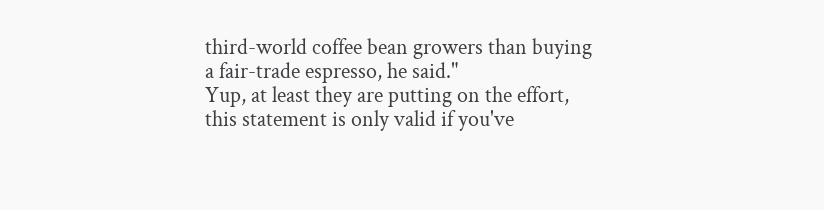third-world coffee bean growers than buying a fair-trade espresso, he said."
Yup, at least they are putting on the effort, this statement is only valid if you've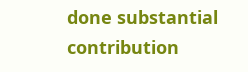done substantial contribution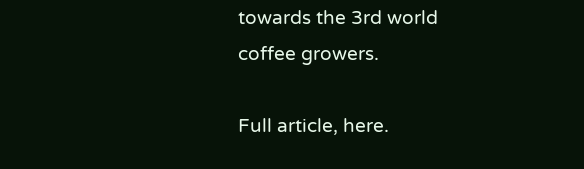towards the 3rd world coffee growers.

Full article, here.